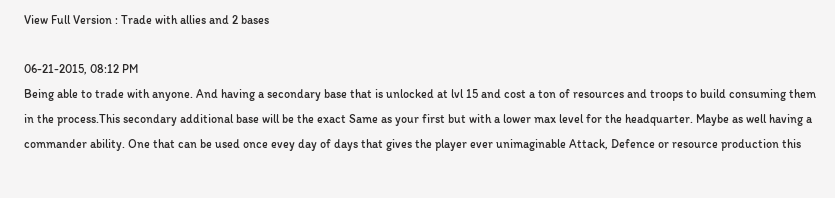View Full Version : Trade with allies and 2 bases

06-21-2015, 08:12 PM
Being able to trade with anyone. And having a secondary base that is unlocked at lvl 15 and cost a ton of resources and troops to build consuming them in the process.This secondary additional base will be the exact Same as your first but with a lower max level for the headquarter. Maybe as well having a commander ability. One that can be used once evey day of days that gives the player ever unimaginable Attack, Defence or resource production this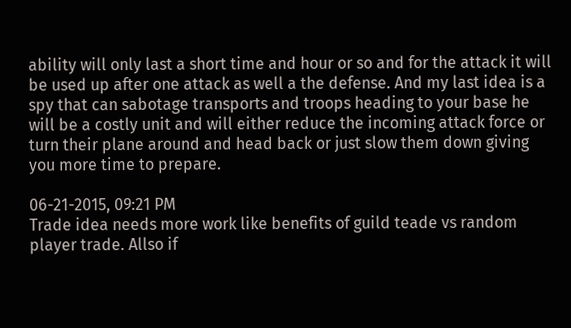ability will only last a short time and hour or so and for the attack it will be used up after one attack as well a the defense. And my last idea is a spy that can sabotage transports and troops heading to your base he will be a costly unit and will either reduce the incoming attack force or turn their plane around and head back or just slow them down giving you more time to prepare.

06-21-2015, 09:21 PM
Trade idea needs more work like benefits of guild teade vs random player trade. Allso if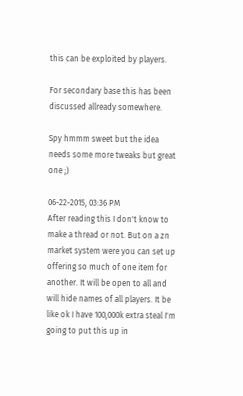this can be exploited by players.

For secondary base this has been discussed allready somewhere.

Spy hmmm sweet but the idea needs some more tweaks but great one ;)

06-22-2015, 03:36 PM
After reading this I don't know to make a thread or not. But on a zn market system were you can set up offering so much of one item for another. It will be open to all and will hide names of all players. It be like ok I have 100,000k extra steal I'm going to put this up in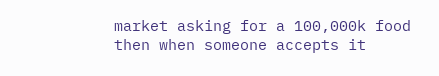market asking for a 100,000k food then when someone accepts it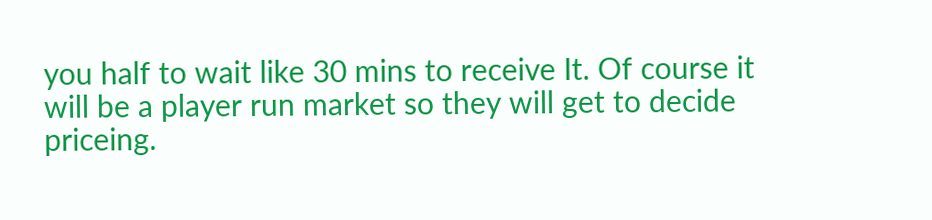you half to wait like 30 mins to receive It. Of course it will be a player run market so they will get to decide priceing.